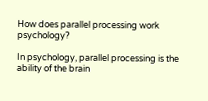How does parallel processing work psychology?

In psychology, parallel processing is the ability of the brain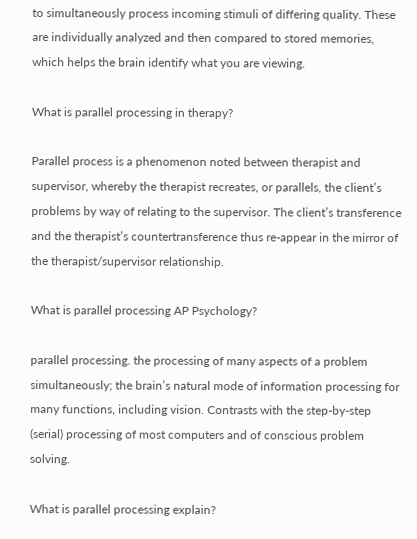to simultaneously process incoming stimuli of differing quality. These are individually analyzed and then compared to stored memories, which helps the brain identify what you are viewing.

What is parallel processing in therapy?

Parallel process is a phenomenon noted between therapist and supervisor, whereby the therapist recreates, or parallels, the client’s problems by way of relating to the supervisor. The client’s transference and the therapist’s countertransference thus re-appear in the mirror of the therapist/supervisor relationship.

What is parallel processing AP Psychology?

parallel processing. the processing of many aspects of a problem simultaneously; the brain’s natural mode of information processing for many functions, including vision. Contrasts with the step-by-step (serial) processing of most computers and of conscious problem solving.

What is parallel processing explain?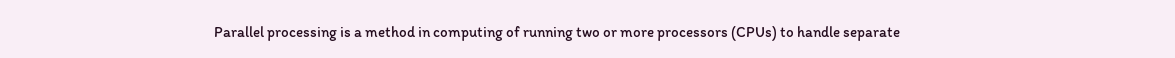Parallel processing is a method in computing of running two or more processors (CPUs) to handle separate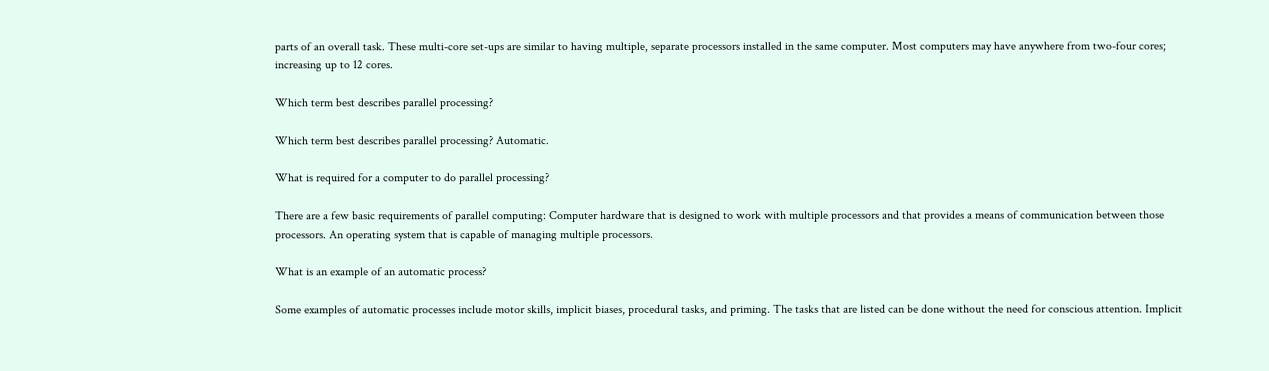parts of an overall task. These multi-core set-ups are similar to having multiple, separate processors installed in the same computer. Most computers may have anywhere from two-four cores; increasing up to 12 cores.

Which term best describes parallel processing?

Which term best describes parallel processing? Automatic.

What is required for a computer to do parallel processing?

There are a few basic requirements of parallel computing: Computer hardware that is designed to work with multiple processors and that provides a means of communication between those processors. An operating system that is capable of managing multiple processors.

What is an example of an automatic process?

Some examples of automatic processes include motor skills, implicit biases, procedural tasks, and priming. The tasks that are listed can be done without the need for conscious attention. Implicit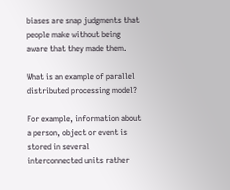biases are snap judgments that people make without being aware that they made them.

What is an example of parallel distributed processing model?

For example, information about a person, object or event is stored in several interconnected units rather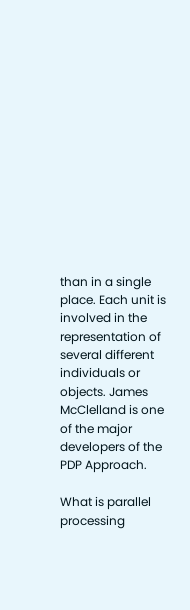than in a single place. Each unit is involved in the representation of several different individuals or objects. James McClelland is one of the major developers of the PDP Approach.

What is parallel processing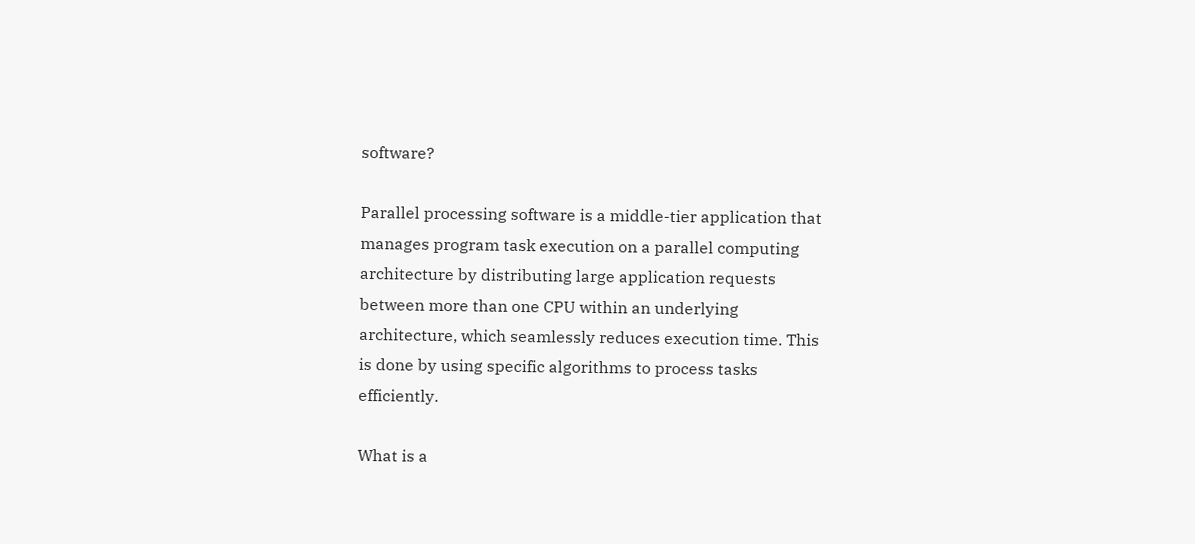software?

Parallel processing software is a middle-tier application that manages program task execution on a parallel computing architecture by distributing large application requests between more than one CPU within an underlying architecture, which seamlessly reduces execution time. This is done by using specific algorithms to process tasks efficiently.

What is a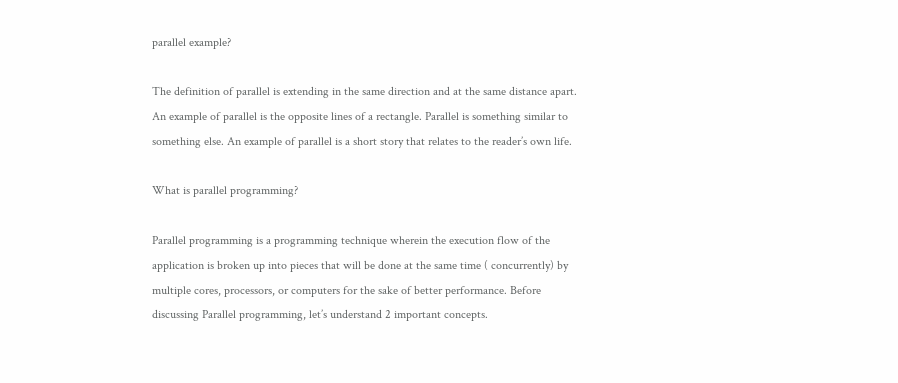parallel example?

The definition of parallel is extending in the same direction and at the same distance apart. An example of parallel is the opposite lines of a rectangle. Parallel is something similar to something else. An example of parallel is a short story that relates to the reader’s own life.

What is parallel programming?

Parallel programming is a programming technique wherein the execution flow of the application is broken up into pieces that will be done at the same time ( concurrently) by multiple cores, processors, or computers for the sake of better performance. Before discussing Parallel programming, let’s understand 2 important concepts.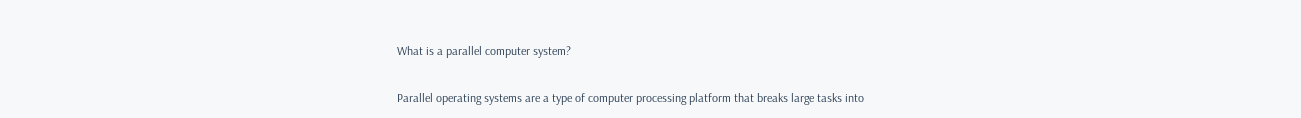What is a parallel computer system?

Parallel operating systems are a type of computer processing platform that breaks large tasks into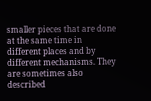smaller pieces that are done at the same time in different places and by different mechanisms. They are sometimes also described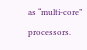as “multi-core” processors.